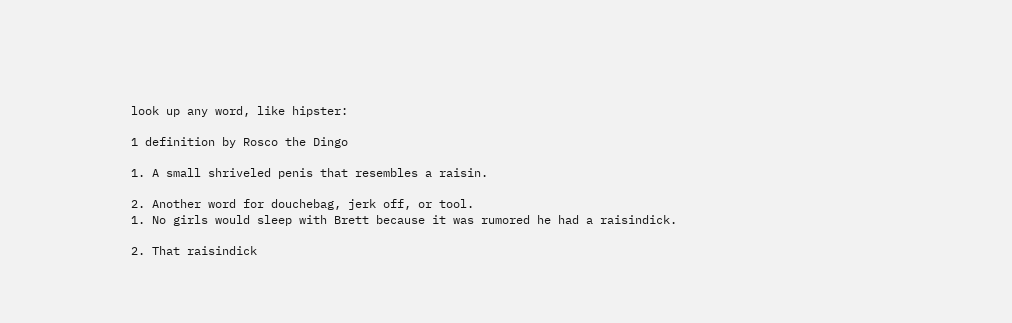look up any word, like hipster:

1 definition by Rosco the Dingo

1. A small shriveled penis that resembles a raisin.

2. Another word for douchebag, jerk off, or tool.
1. No girls would sleep with Brett because it was rumored he had a raisindick.

2. That raisindick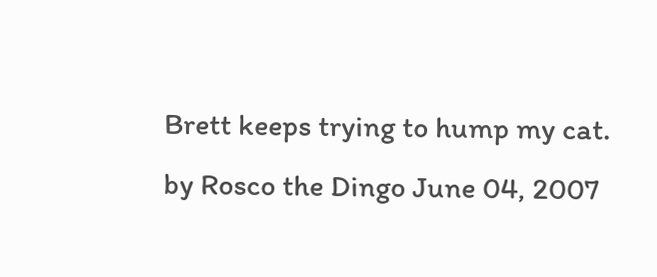Brett keeps trying to hump my cat.
by Rosco the Dingo June 04, 2007